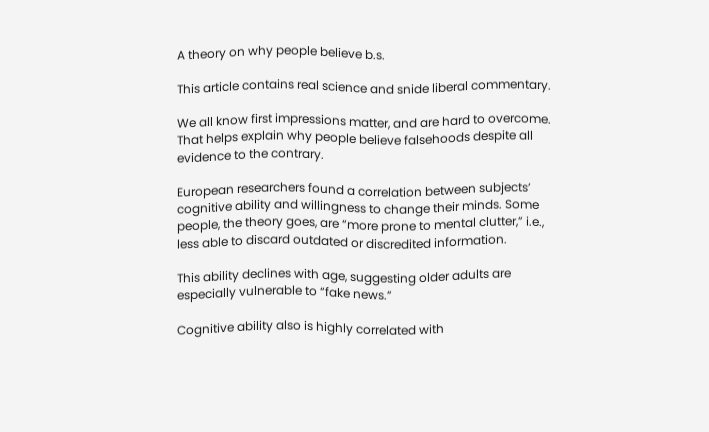A theory on why people believe b.s.

This article contains real science and snide liberal commentary.

We all know first impressions matter, and are hard to overcome. That helps explain why people believe falsehoods despite all evidence to the contrary.

European researchers found a correlation between subjects’ cognitive ability and willingness to change their minds. Some people, the theory goes, are “more prone to mental clutter,” i.e., less able to discard outdated or discredited information.

This ability declines with age, suggesting older adults are especially vulnerable to “fake news.”

Cognitive ability also is highly correlated with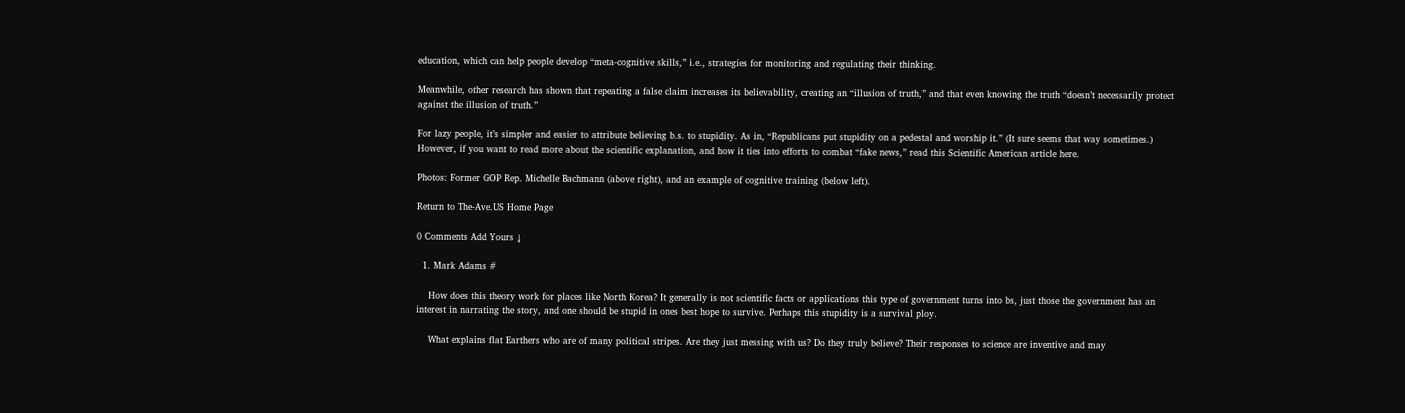education, which can help people develop “meta-cognitive skills,” i.e., strategies for monitoring and regulating their thinking.

Meanwhile, other research has shown that repeating a false claim increases its believability, creating an “illusion of truth,” and that even knowing the truth “doesn’t necessarily protect against the illusion of truth.”

For lazy people, it’s simpler and easier to attribute believing b.s. to stupidity. As in, “Republicans put stupidity on a pedestal and worship it.” (It sure seems that way sometimes.) However, if you want to read more about the scientific explanation, and how it ties into efforts to combat “fake news,” read this Scientific American article here.

Photos: Former GOP Rep. Michelle Bachmann (above right), and an example of cognitive training (below left).

Return to The-Ave.US Home Page

0 Comments Add Yours ↓

  1. Mark Adams #

    How does this theory work for places like North Korea? It generally is not scientific facts or applications this type of government turns into bs, just those the government has an interest in narrating the story, and one should be stupid in ones best hope to survive. Perhaps this stupidity is a survival ploy.

    What explains flat Earthers who are of many political stripes. Are they just messing with us? Do they truly believe? Their responses to science are inventive and may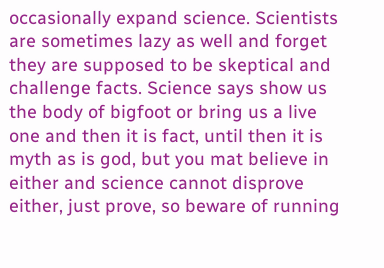occasionally expand science. Scientists are sometimes lazy as well and forget they are supposed to be skeptical and challenge facts. Science says show us the body of bigfoot or bring us a live one and then it is fact, until then it is myth as is god, but you mat believe in either and science cannot disprove either, just prove, so beware of running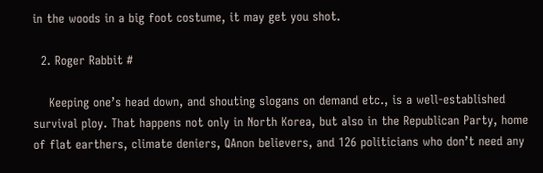in the woods in a big foot costume, it may get you shot.

  2. Roger Rabbit #

    Keeping one’s head down, and shouting slogans on demand etc., is a well-established survival ploy. That happens not only in North Korea, but also in the Republican Party, home of flat earthers, climate deniers, QAnon believers, and 126 politicians who don’t need any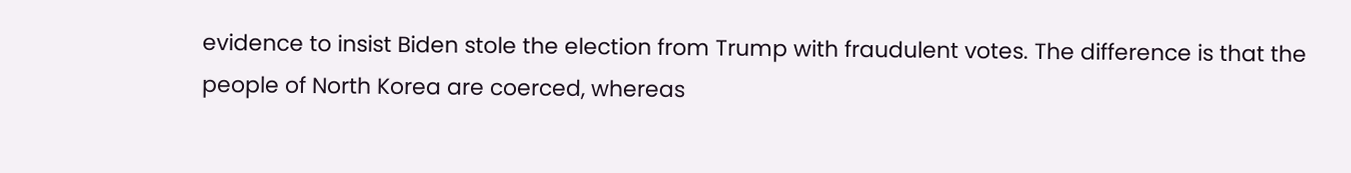evidence to insist Biden stole the election from Trump with fraudulent votes. The difference is that the people of North Korea are coerced, whereas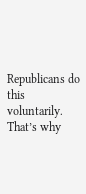Republicans do this voluntarily. That’s why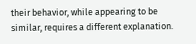their behavior, while appearing to be similar, requires a different explanation.